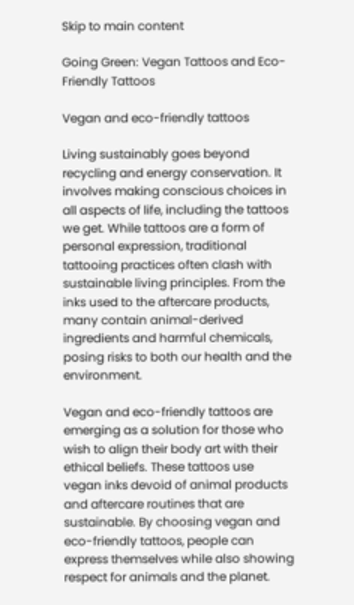Skip to main content

Going Green: Vegan Tattoos and Eco-Friendly Tattoos

Vegan and eco-friendly tattoos

Living sustainably goes beyond recycling and energy conservation. It involves making conscious choices in all aspects of life, including the tattoos we get. While tattoos are a form of personal expression, traditional tattooing practices often clash with sustainable living principles. From the inks used to the aftercare products, many contain animal-derived ingredients and harmful chemicals, posing risks to both our health and the environment.

Vegan and eco-friendly tattoos are emerging as a solution for those who wish to align their body art with their ethical beliefs. These tattoos use vegan inks devoid of animal products and aftercare routines that are sustainable. By choosing vegan and eco-friendly tattoos, people can express themselves while also showing respect for animals and the planet.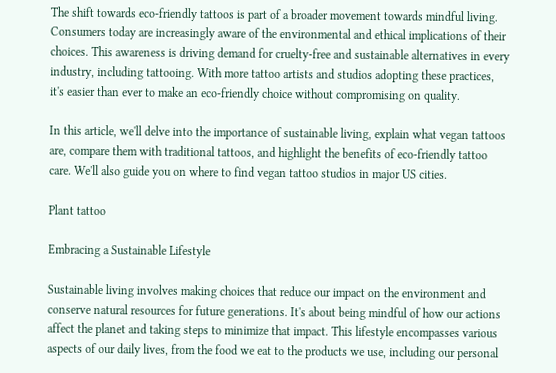The shift towards eco-friendly tattoos is part of a broader movement towards mindful living. Consumers today are increasingly aware of the environmental and ethical implications of their choices. This awareness is driving demand for cruelty-free and sustainable alternatives in every industry, including tattooing. With more tattoo artists and studios adopting these practices, it's easier than ever to make an eco-friendly choice without compromising on quality.

In this article, we'll delve into the importance of sustainable living, explain what vegan tattoos are, compare them with traditional tattoos, and highlight the benefits of eco-friendly tattoo care. We'll also guide you on where to find vegan tattoo studios in major US cities.

Plant tattoo

Embracing a Sustainable Lifestyle

Sustainable living involves making choices that reduce our impact on the environment and conserve natural resources for future generations. It's about being mindful of how our actions affect the planet and taking steps to minimize that impact. This lifestyle encompasses various aspects of our daily lives, from the food we eat to the products we use, including our personal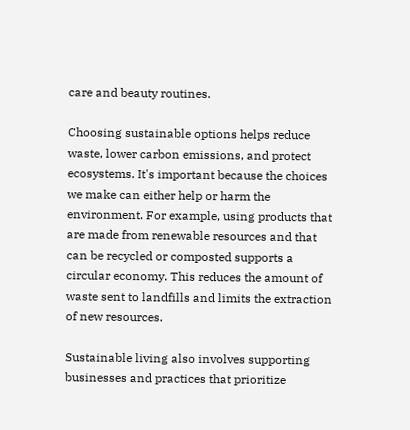care and beauty routines.

Choosing sustainable options helps reduce waste, lower carbon emissions, and protect ecosystems. It's important because the choices we make can either help or harm the environment. For example, using products that are made from renewable resources and that can be recycled or composted supports a circular economy. This reduces the amount of waste sent to landfills and limits the extraction of new resources.

Sustainable living also involves supporting businesses and practices that prioritize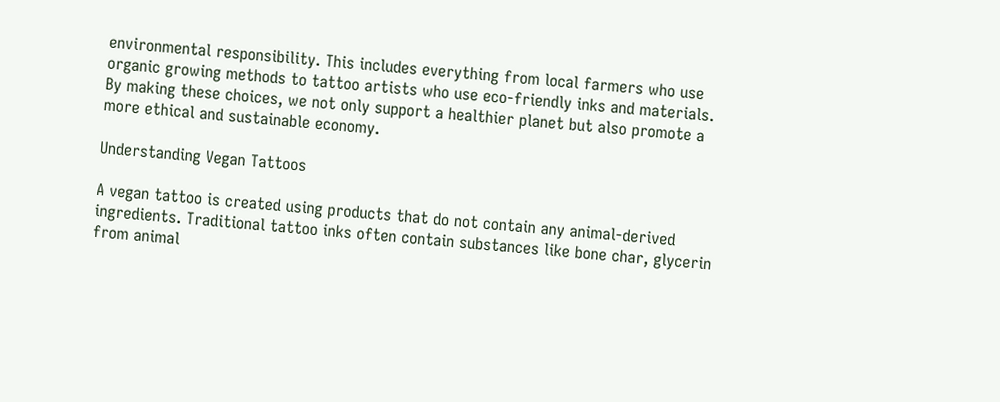environmental responsibility. This includes everything from local farmers who use organic growing methods to tattoo artists who use eco-friendly inks and materials. By making these choices, we not only support a healthier planet but also promote a more ethical and sustainable economy.

Understanding Vegan Tattoos

A vegan tattoo is created using products that do not contain any animal-derived ingredients. Traditional tattoo inks often contain substances like bone char, glycerin from animal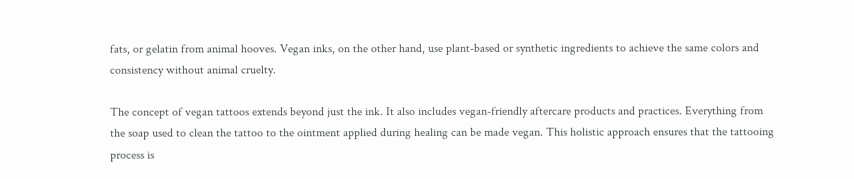fats, or gelatin from animal hooves. Vegan inks, on the other hand, use plant-based or synthetic ingredients to achieve the same colors and consistency without animal cruelty.

The concept of vegan tattoos extends beyond just the ink. It also includes vegan-friendly aftercare products and practices. Everything from the soap used to clean the tattoo to the ointment applied during healing can be made vegan. This holistic approach ensures that the tattooing process is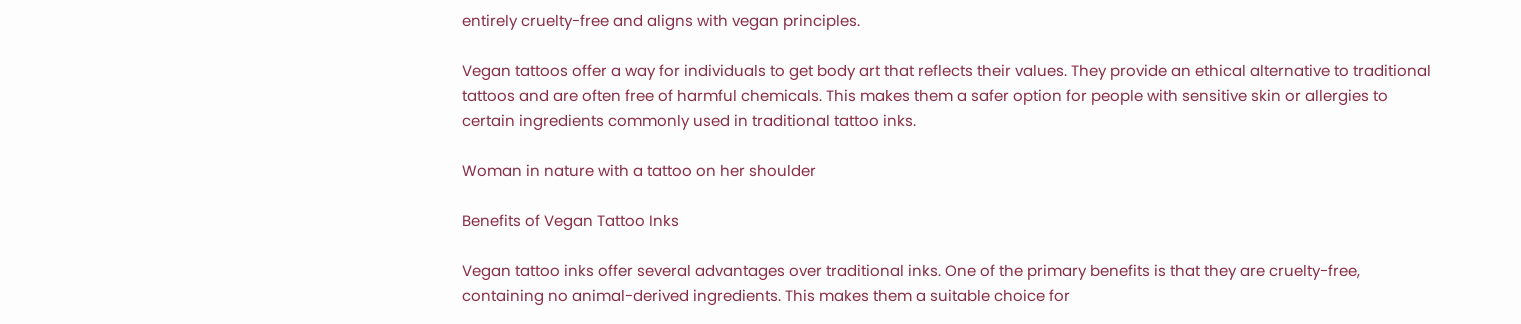entirely cruelty-free and aligns with vegan principles.

Vegan tattoos offer a way for individuals to get body art that reflects their values. They provide an ethical alternative to traditional tattoos and are often free of harmful chemicals. This makes them a safer option for people with sensitive skin or allergies to certain ingredients commonly used in traditional tattoo inks.

Woman in nature with a tattoo on her shoulder

Benefits of Vegan Tattoo Inks

Vegan tattoo inks offer several advantages over traditional inks. One of the primary benefits is that they are cruelty-free, containing no animal-derived ingredients. This makes them a suitable choice for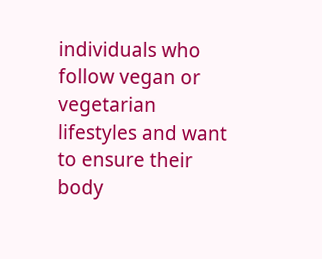individuals who follow vegan or vegetarian lifestyles and want to ensure their body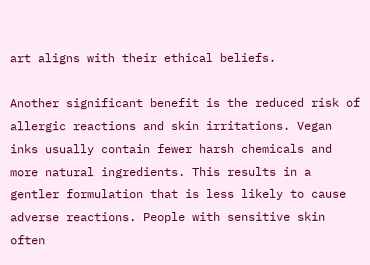art aligns with their ethical beliefs.

Another significant benefit is the reduced risk of allergic reactions and skin irritations. Vegan inks usually contain fewer harsh chemicals and more natural ingredients. This results in a gentler formulation that is less likely to cause adverse reactions. People with sensitive skin often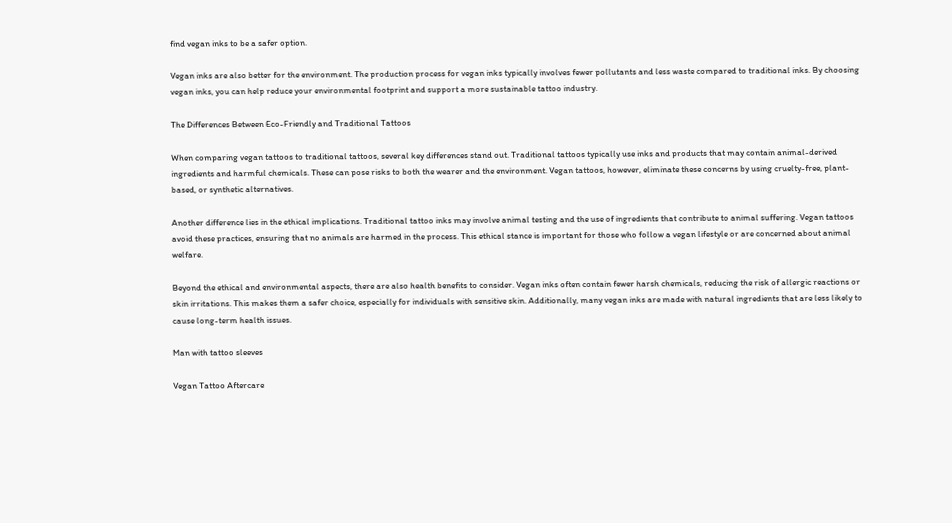find vegan inks to be a safer option.

Vegan inks are also better for the environment. The production process for vegan inks typically involves fewer pollutants and less waste compared to traditional inks. By choosing vegan inks, you can help reduce your environmental footprint and support a more sustainable tattoo industry.

The Differences Between Eco-Friendly and Traditional Tattoos

When comparing vegan tattoos to traditional tattoos, several key differences stand out. Traditional tattoos typically use inks and products that may contain animal-derived ingredients and harmful chemicals. These can pose risks to both the wearer and the environment. Vegan tattoos, however, eliminate these concerns by using cruelty-free, plant-based, or synthetic alternatives.

Another difference lies in the ethical implications. Traditional tattoo inks may involve animal testing and the use of ingredients that contribute to animal suffering. Vegan tattoos avoid these practices, ensuring that no animals are harmed in the process. This ethical stance is important for those who follow a vegan lifestyle or are concerned about animal welfare.

Beyond the ethical and environmental aspects, there are also health benefits to consider. Vegan inks often contain fewer harsh chemicals, reducing the risk of allergic reactions or skin irritations. This makes them a safer choice, especially for individuals with sensitive skin. Additionally, many vegan inks are made with natural ingredients that are less likely to cause long-term health issues.

Man with tattoo sleeves

Vegan Tattoo Aftercare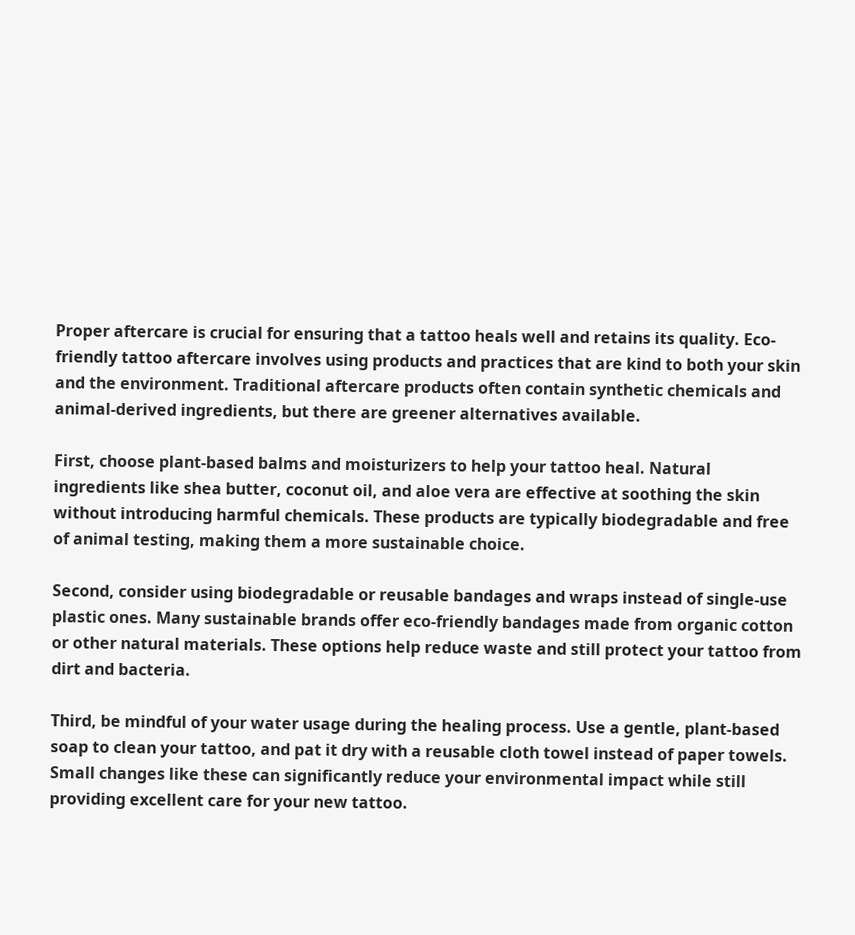Proper aftercare is crucial for ensuring that a tattoo heals well and retains its quality. Eco-friendly tattoo aftercare involves using products and practices that are kind to both your skin and the environment. Traditional aftercare products often contain synthetic chemicals and animal-derived ingredients, but there are greener alternatives available.

First, choose plant-based balms and moisturizers to help your tattoo heal. Natural ingredients like shea butter, coconut oil, and aloe vera are effective at soothing the skin without introducing harmful chemicals. These products are typically biodegradable and free of animal testing, making them a more sustainable choice.

Second, consider using biodegradable or reusable bandages and wraps instead of single-use plastic ones. Many sustainable brands offer eco-friendly bandages made from organic cotton or other natural materials. These options help reduce waste and still protect your tattoo from dirt and bacteria.

Third, be mindful of your water usage during the healing process. Use a gentle, plant-based soap to clean your tattoo, and pat it dry with a reusable cloth towel instead of paper towels. Small changes like these can significantly reduce your environmental impact while still providing excellent care for your new tattoo.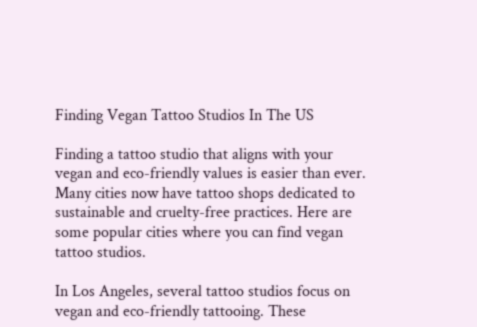Finding Vegan Tattoo Studios In The US

Finding a tattoo studio that aligns with your vegan and eco-friendly values is easier than ever. Many cities now have tattoo shops dedicated to sustainable and cruelty-free practices. Here are some popular cities where you can find vegan tattoo studios.

In Los Angeles, several tattoo studios focus on vegan and eco-friendly tattooing. These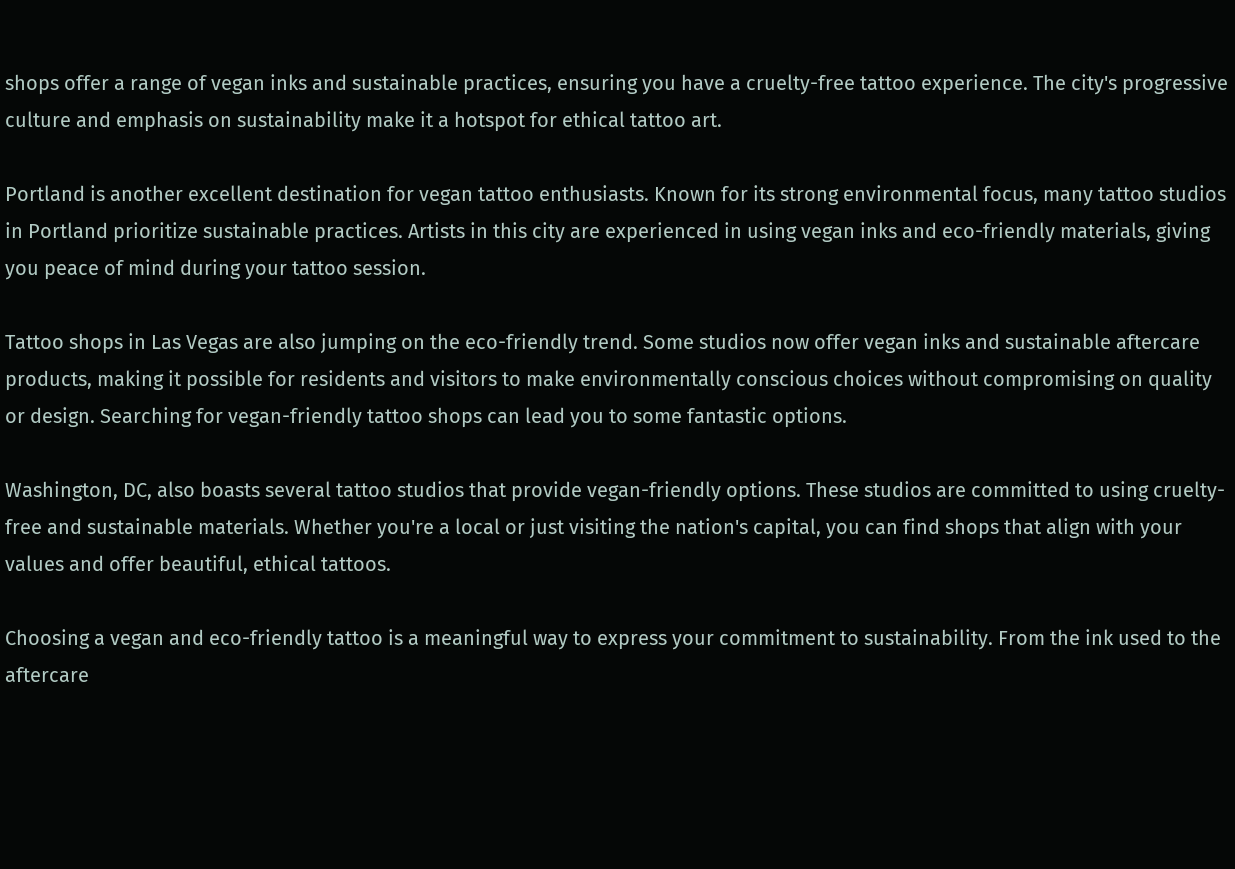shops offer a range of vegan inks and sustainable practices, ensuring you have a cruelty-free tattoo experience. The city's progressive culture and emphasis on sustainability make it a hotspot for ethical tattoo art.

Portland is another excellent destination for vegan tattoo enthusiasts. Known for its strong environmental focus, many tattoo studios in Portland prioritize sustainable practices. Artists in this city are experienced in using vegan inks and eco-friendly materials, giving you peace of mind during your tattoo session.

Tattoo shops in Las Vegas are also jumping on the eco-friendly trend. Some studios now offer vegan inks and sustainable aftercare products, making it possible for residents and visitors to make environmentally conscious choices without compromising on quality or design. Searching for vegan-friendly tattoo shops can lead you to some fantastic options.

Washington, DC, also boasts several tattoo studios that provide vegan-friendly options. These studios are committed to using cruelty-free and sustainable materials. Whether you're a local or just visiting the nation's capital, you can find shops that align with your values and offer beautiful, ethical tattoos.

Choosing a vegan and eco-friendly tattoo is a meaningful way to express your commitment to sustainability. From the ink used to the aftercare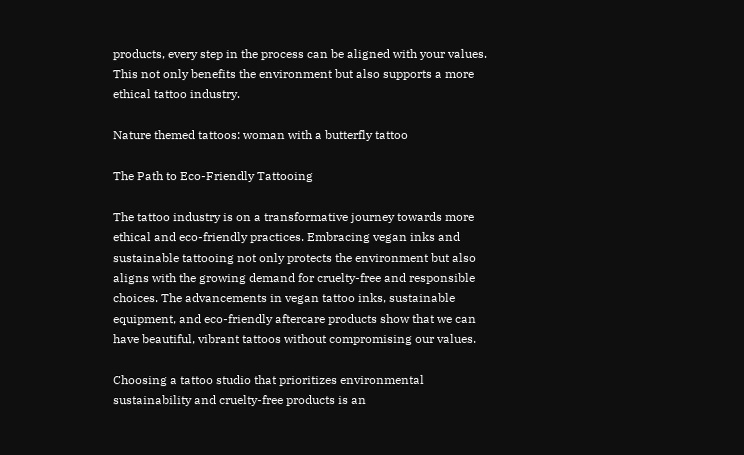products, every step in the process can be aligned with your values. This not only benefits the environment but also supports a more ethical tattoo industry.

Nature themed tattoos: woman with a butterfly tattoo

The Path to Eco-Friendly Tattooing

The tattoo industry is on a transformative journey towards more ethical and eco-friendly practices. Embracing vegan inks and sustainable tattooing not only protects the environment but also aligns with the growing demand for cruelty-free and responsible choices. The advancements in vegan tattoo inks, sustainable equipment, and eco-friendly aftercare products show that we can have beautiful, vibrant tattoos without compromising our values.

Choosing a tattoo studio that prioritizes environmental sustainability and cruelty-free products is an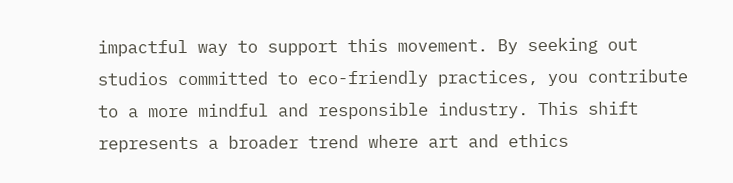impactful way to support this movement. By seeking out studios committed to eco-friendly practices, you contribute to a more mindful and responsible industry. This shift represents a broader trend where art and ethics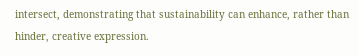intersect, demonstrating that sustainability can enhance, rather than hinder, creative expression.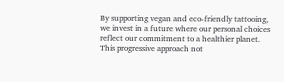By supporting vegan and eco-friendly tattooing, we invest in a future where our personal choices reflect our commitment to a healthier planet. This progressive approach not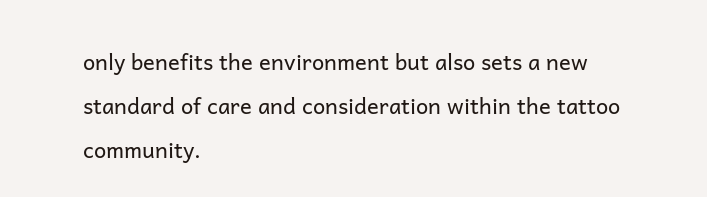only benefits the environment but also sets a new standard of care and consideration within the tattoo community.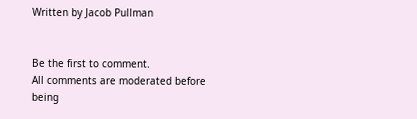Written by Jacob Pullman


Be the first to comment.
All comments are moderated before being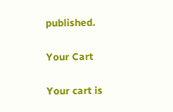published.

Your Cart

Your cart is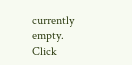currently empty.
Click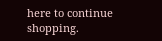here to continue shopping.